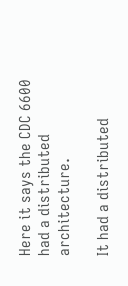Here it says the CDC 6600 had a distributed architecture.

It had a distributed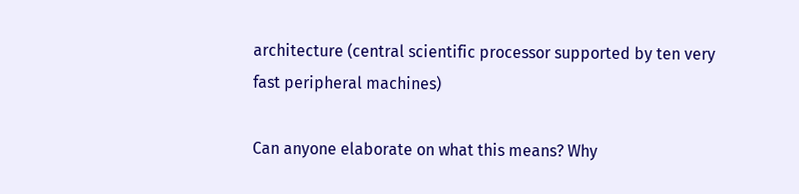architecture (central scientific processor supported by ten very fast peripheral machines)

Can anyone elaborate on what this means? Why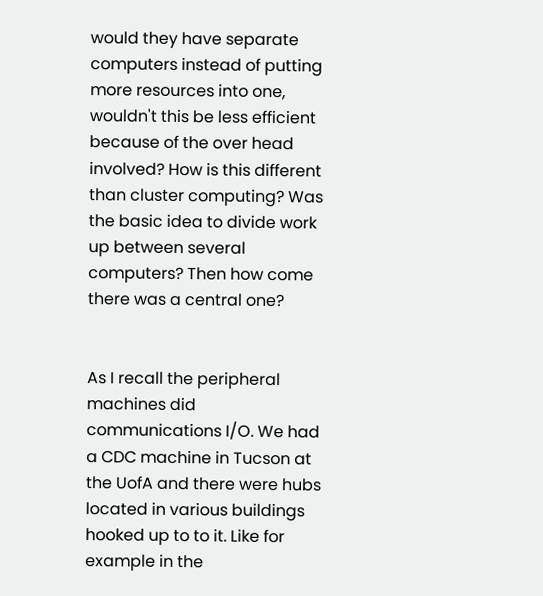would they have separate computers instead of putting more resources into one, wouldn't this be less efficient because of the over head involved? How is this different than cluster computing? Was the basic idea to divide work up between several computers? Then how come there was a central one?


As I recall the peripheral machines did communications I/O. We had a CDC machine in Tucson at the UofA and there were hubs located in various buildings hooked up to to it. Like for example in the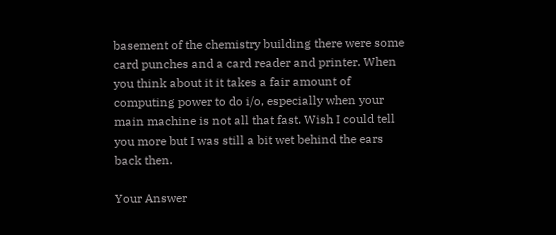basement of the chemistry building there were some card punches and a card reader and printer. When you think about it it takes a fair amount of computing power to do i/o, especially when your main machine is not all that fast. Wish I could tell you more but I was still a bit wet behind the ears back then.

Your Answer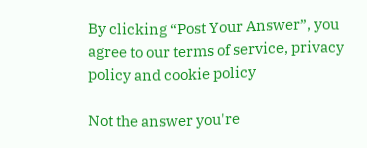By clicking “Post Your Answer”, you agree to our terms of service, privacy policy and cookie policy

Not the answer you're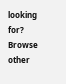looking for? Browse other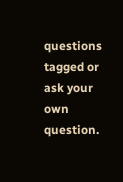questions tagged or ask your own question.